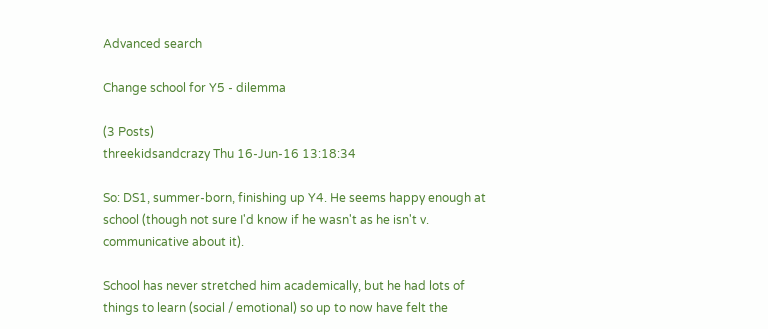Advanced search

Change school for Y5 - dilemma

(3 Posts)
threekidsandcrazy Thu 16-Jun-16 13:18:34

So: DS1, summer-born, finishing up Y4. He seems happy enough at school (though not sure I'd know if he wasn't as he isn't v. communicative about it).

School has never stretched him academically, but he had lots of things to learn (social / emotional) so up to now have felt the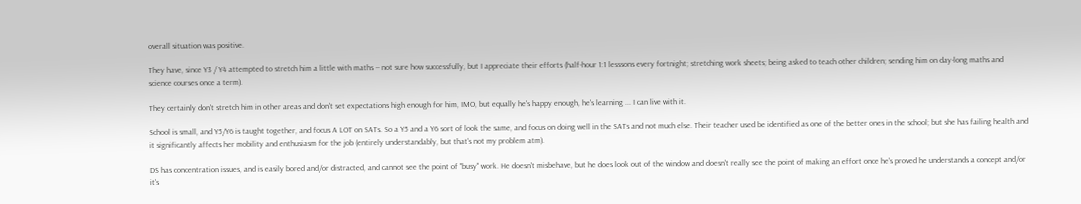overall situation was positive.

They have, since Y3 / Y4 attempted to stretch him a little with maths -- not sure how successfully, but I appreciate their efforts (half-hour 1:1 lesssons every fortnight; stretching work sheets; being asked to teach other children; sending him on day-long maths and science courses once a term).

They certainly don't stretch him in other areas and don't set expectations high enough for him, IMO, but equally he's happy enough, he's learning ... I can live with it.

School is small, and Y5/Y6 is taught together, and focus A LOT on SATs. So a Y5 and a Y6 sort of look the same, and focus on doing well in the SATs and not much else. Their teacher used be identified as one of the better ones in the school; but she has failing health and it significantly affects her mobility and enthusiasm for the job (entirely understandably, but that's not my problem atm).

DS has concentration issues, and is easily bored and/or distracted, and cannot see the point of "busy" work. He doesn't misbehave, but he does look out of the window and doesn't really see the point of making an effort once he's proved he understands a concept and/or it's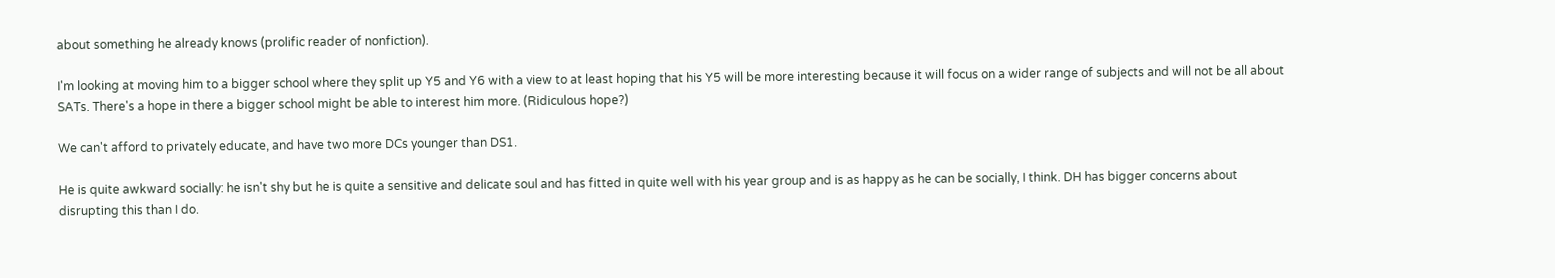about something he already knows (prolific reader of nonfiction).

I'm looking at moving him to a bigger school where they split up Y5 and Y6 with a view to at least hoping that his Y5 will be more interesting because it will focus on a wider range of subjects and will not be all about SATs. There's a hope in there a bigger school might be able to interest him more. (Ridiculous hope?)

We can't afford to privately educate, and have two more DCs younger than DS1.

He is quite awkward socially: he isn't shy but he is quite a sensitive and delicate soul and has fitted in quite well with his year group and is as happy as he can be socially, I think. DH has bigger concerns about disrupting this than I do.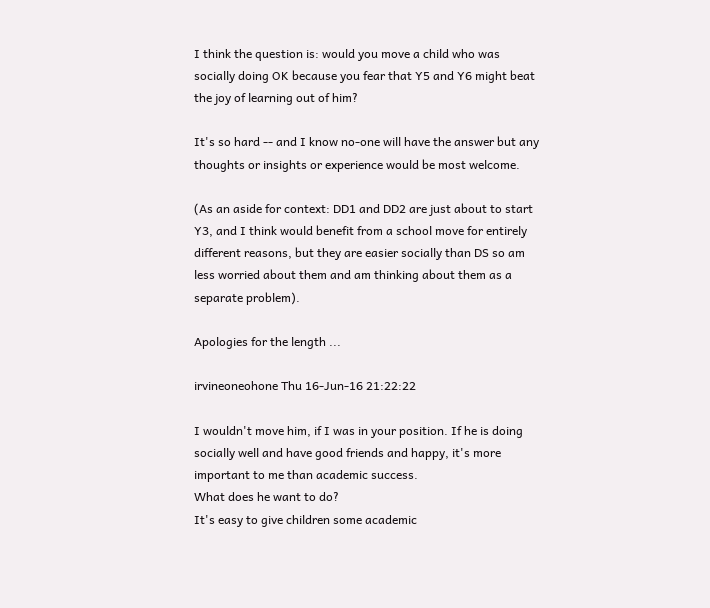I think the question is: would you move a child who was socially doing OK because you fear that Y5 and Y6 might beat the joy of learning out of him?

It's so hard -- and I know no-one will have the answer but any thoughts or insights or experience would be most welcome.

(As an aside for context: DD1 and DD2 are just about to start Y3, and I think would benefit from a school move for entirely different reasons, but they are easier socially than DS so am less worried about them and am thinking about them as a separate problem).

Apologies for the length ...

irvineoneohone Thu 16-Jun-16 21:22:22

I wouldn't move him, if I was in your position. If he is doing socially well and have good friends and happy, it's more important to me than academic success.
What does he want to do?
It's easy to give children some academic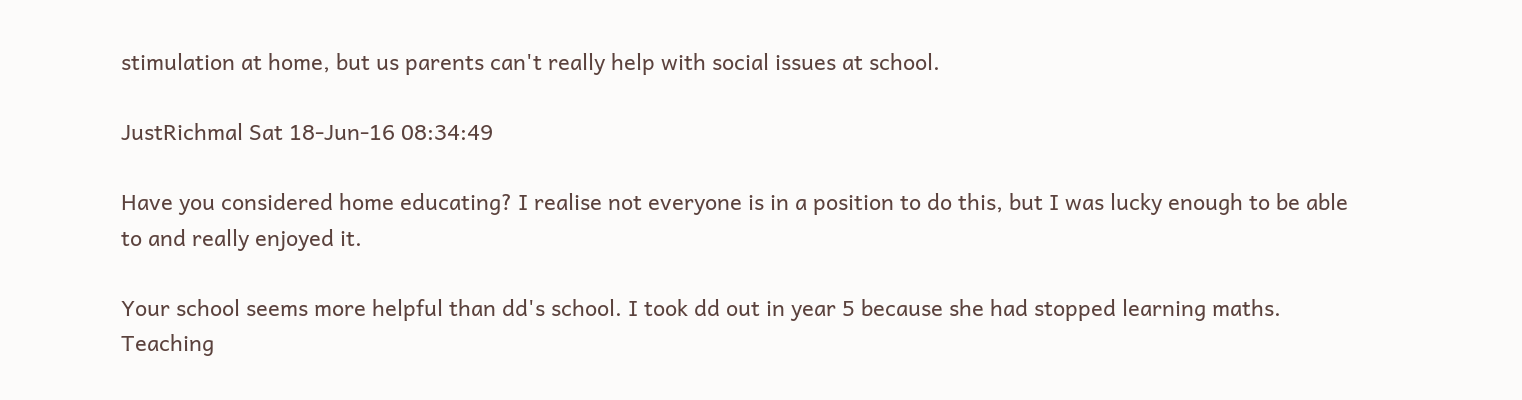stimulation at home, but us parents can't really help with social issues at school.

JustRichmal Sat 18-Jun-16 08:34:49

Have you considered home educating? I realise not everyone is in a position to do this, but I was lucky enough to be able to and really enjoyed it.

Your school seems more helpful than dd's school. I took dd out in year 5 because she had stopped learning maths. Teaching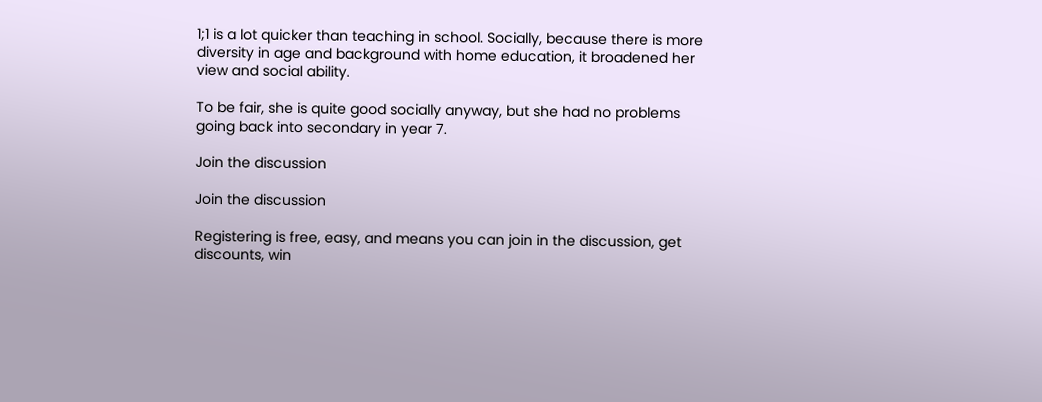1;1 is a lot quicker than teaching in school. Socially, because there is more diversity in age and background with home education, it broadened her view and social ability.

To be fair, she is quite good socially anyway, but she had no problems going back into secondary in year 7.

Join the discussion

Join the discussion

Registering is free, easy, and means you can join in the discussion, get discounts, win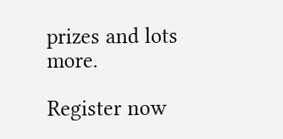prizes and lots more.

Register now